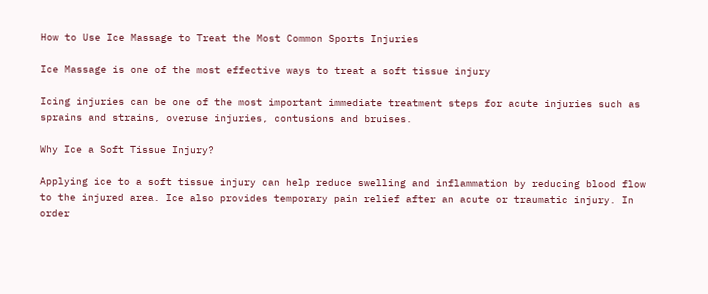How to Use Ice Massage to Treat the Most Common Sports Injuries

Ice Massage is one of the most effective ways to treat a soft tissue injury

Icing injuries can be one of the most important immediate treatment steps for acute injuries such as sprains and strains, overuse injuries, contusions and bruises.

Why Ice a Soft Tissue Injury?

Applying ice to a soft tissue injury can help reduce swelling and inflammation by reducing blood flow to the injured area. Ice also provides temporary pain relief after an acute or traumatic injury. In order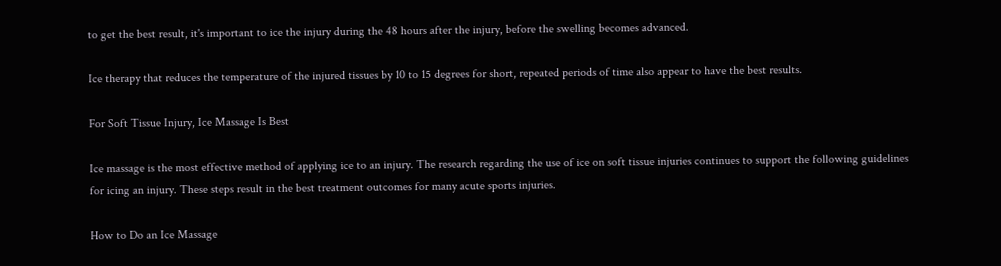to get the best result, it's important to ice the injury during the 48 hours after the injury, before the swelling becomes advanced.

Ice therapy that reduces the temperature of the injured tissues by 10 to 15 degrees for short, repeated periods of time also appear to have the best results.

For Soft Tissue Injury, Ice Massage Is Best

Ice massage is the most effective method of applying ice to an injury. The research regarding the use of ice on soft tissue injuries continues to support the following guidelines for icing an injury. These steps result in the best treatment outcomes for many acute sports injuries.

How to Do an Ice Massage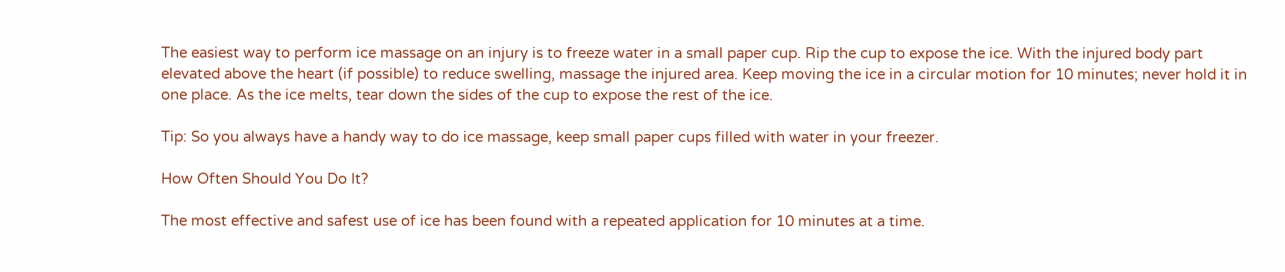The easiest way to perform ice massage on an injury is to freeze water in a small paper cup. Rip the cup to expose the ice. With the injured body part elevated above the heart (if possible) to reduce swelling, massage the injured area. Keep moving the ice in a circular motion for 10 minutes; never hold it in one place. As the ice melts, tear down the sides of the cup to expose the rest of the ice.

Tip: So you always have a handy way to do ice massage, keep small paper cups filled with water in your freezer.

How Often Should You Do It?

The most effective and safest use of ice has been found with a repeated application for 10 minutes at a time.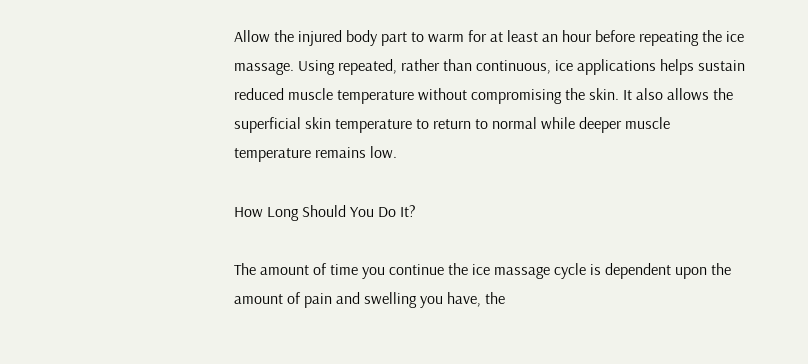Allow the injured body part to warm for at least an hour before repeating the ice massage. Using repeated, rather than continuous, ice applications helps sustain reduced muscle temperature without compromising the skin. It also allows the superficial skin temperature to return to normal while deeper muscle temperature remains low.

How Long Should You Do It?

The amount of time you continue the ice massage cycle is dependent upon the amount of pain and swelling you have, the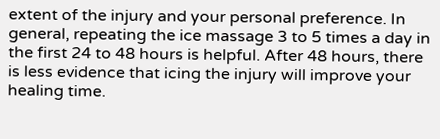extent of the injury and your personal preference. In general, repeating the ice massage 3 to 5 times a day in the first 24 to 48 hours is helpful. After 48 hours, there is less evidence that icing the injury will improve your healing time.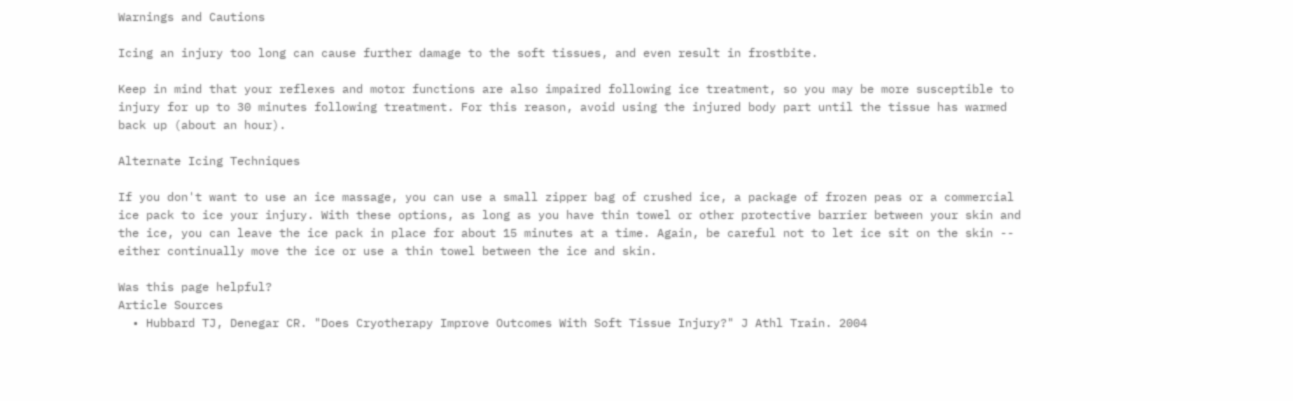Warnings and Cautions

Icing an injury too long can cause further damage to the soft tissues, and even result in frostbite.

Keep in mind that your reflexes and motor functions are also impaired following ice treatment, so you may be more susceptible to injury for up to 30 minutes following treatment. For this reason, avoid using the injured body part until the tissue has warmed back up (about an hour).

Alternate Icing Techniques

If you don't want to use an ice massage, you can use a small zipper bag of crushed ice, a package of frozen peas or a commercial ice pack to ice your injury. With these options, as long as you have thin towel or other protective barrier between your skin and the ice, you can leave the ice pack in place for about 15 minutes at a time. Again, be careful not to let ice sit on the skin -- either continually move the ice or use a thin towel between the ice and skin.

Was this page helpful?
Article Sources
  • Hubbard TJ, Denegar CR. "Does Cryotherapy Improve Outcomes With Soft Tissue Injury?" J Athl Train. 2004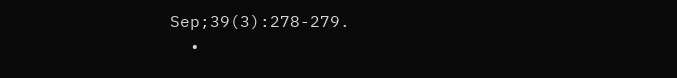Sep;39(3):278-279.
  •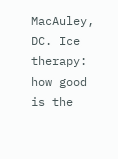MacAuley, DC. Ice therapy: how good is the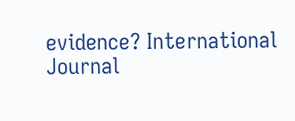evidence? International Journal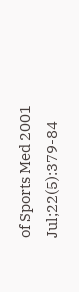of Sports Med 2001 Jul;22(5):379-84